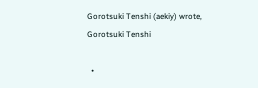Gorotsuki Tenshi (aekiy) wrote,
Gorotsuki Tenshi

  •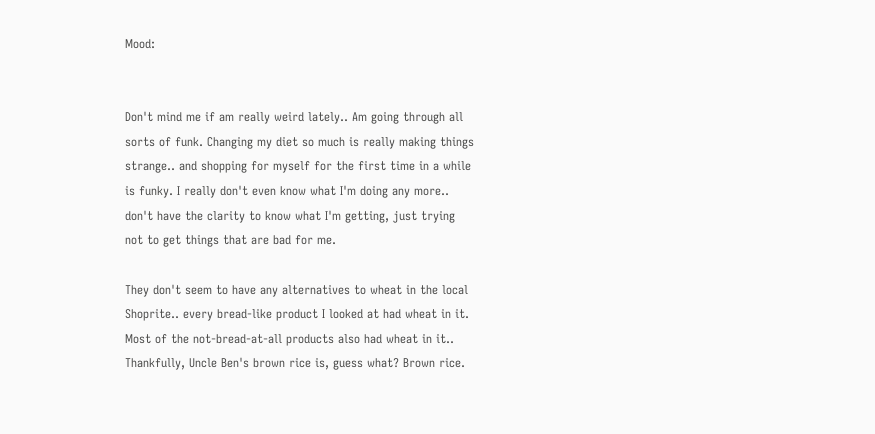Mood:


Don't mind me if am really weird lately.. Am going through all sorts of funk. Changing my diet so much is really making things strange.. and shopping for myself for the first time in a while is funky. I really don't even know what I'm doing any more.. don't have the clarity to know what I'm getting, just trying not to get things that are bad for me.

They don't seem to have any alternatives to wheat in the local Shoprite.. every bread-like product I looked at had wheat in it. Most of the not-bread-at-all products also had wheat in it.. Thankfully, Uncle Ben's brown rice is, guess what? Brown rice.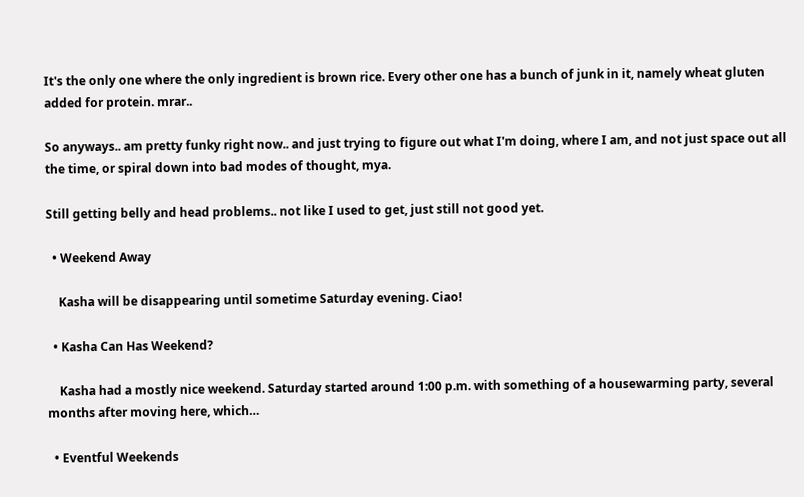It's the only one where the only ingredient is brown rice. Every other one has a bunch of junk in it, namely wheat gluten added for protein. mrar..

So anyways.. am pretty funky right now.. and just trying to figure out what I'm doing, where I am, and not just space out all the time, or spiral down into bad modes of thought, mya.

Still getting belly and head problems.. not like I used to get, just still not good yet.

  • Weekend Away

    Kasha will be disappearing until sometime Saturday evening. Ciao!

  • Kasha Can Has Weekend?

    Kasha had a mostly nice weekend. Saturday started around 1:00 p.m. with something of a housewarming party, several months after moving here, which…

  • Eventful Weekends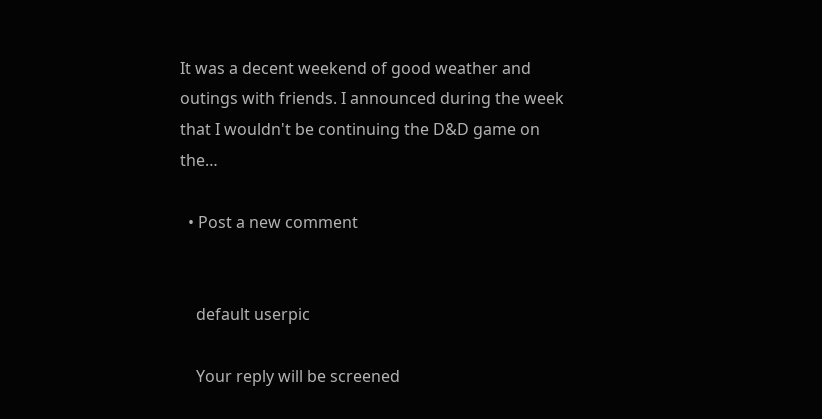It was a decent weekend of good weather and outings with friends. I announced during the week that I wouldn't be continuing the D&D game on the…

  • Post a new comment


    default userpic

    Your reply will be screened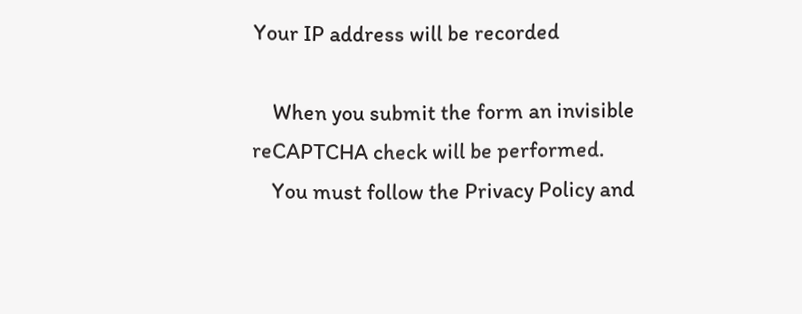Your IP address will be recorded

    When you submit the form an invisible reCAPTCHA check will be performed.
    You must follow the Privacy Policy and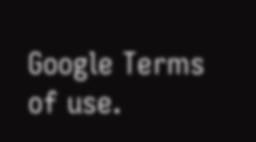Google Terms of use.